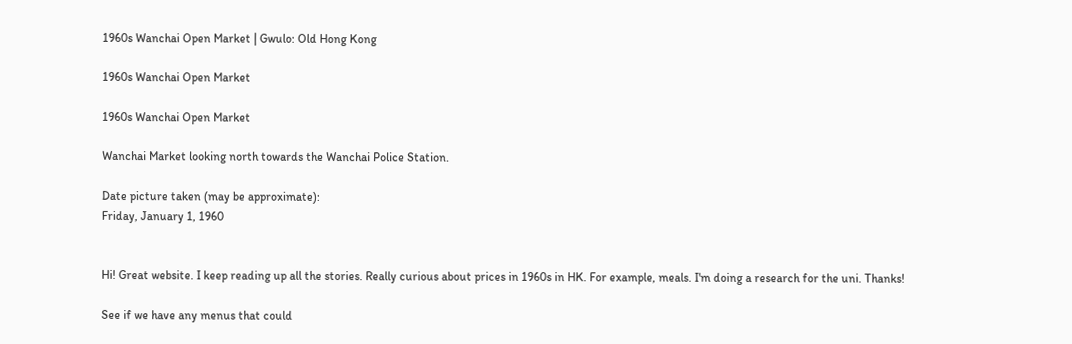1960s Wanchai Open Market | Gwulo: Old Hong Kong

1960s Wanchai Open Market

1960s Wanchai Open Market

Wanchai Market looking north towards the Wanchai Police Station.

Date picture taken (may be approximate):
Friday, January 1, 1960


Hi! Great website. I keep reading up all the stories. Really curious about prices in 1960s in HK. For example, meals. I'm doing a research for the uni. Thanks!

See if we have any menus that could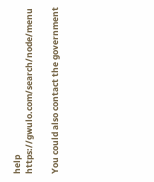help https://gwulo.com/search/node/menu

You could also contact the government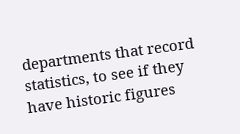departments that record statistics, to see if they have historic figures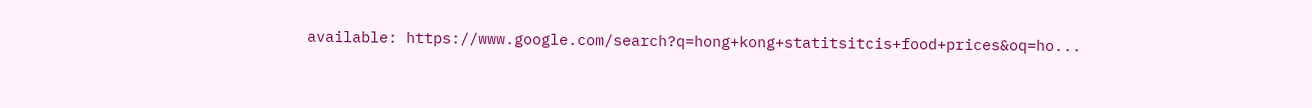available: https://www.google.com/search?q=hong+kong+statitsitcis+food+prices&oq=ho...